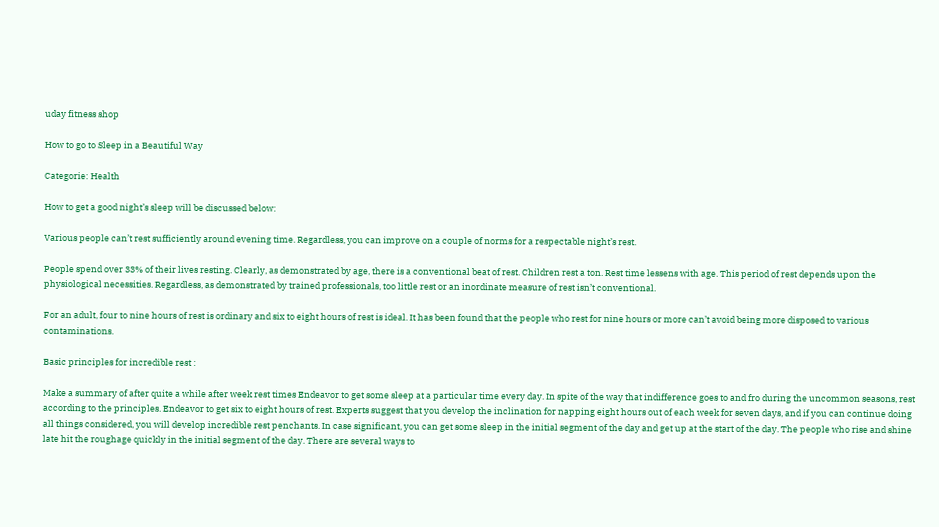uday fitness shop

How to go to Sleep in a Beautiful Way

Categorie: Health

How to get a good night’s sleep will be discussed below:

Various people can’t rest sufficiently around evening time. Regardless, you can improve on a couple of norms for a respectable night’s rest.

People spend over 33% of their lives resting. Clearly, as demonstrated by age, there is a conventional beat of rest. Children rest a ton. Rest time lessens with age. This period of rest depends upon the physiological necessities. Regardless, as demonstrated by trained professionals, too little rest or an inordinate measure of rest isn’t conventional.

For an adult, four to nine hours of rest is ordinary and six to eight hours of rest is ideal. It has been found that the people who rest for nine hours or more can’t avoid being more disposed to various contaminations.

Basic principles for incredible rest :

Make a summary of after quite a while after week rest times Endeavor to get some sleep at a particular time every day. In spite of the way that indifference goes to and fro during the uncommon seasons, rest according to the principles. Endeavor to get six to eight hours of rest. Experts suggest that you develop the inclination for napping eight hours out of each week for seven days, and if you can continue doing all things considered, you will develop incredible rest penchants. In case significant, you can get some sleep in the initial segment of the day and get up at the start of the day. The people who rise and shine late hit the roughage quickly in the initial segment of the day. There are several ways to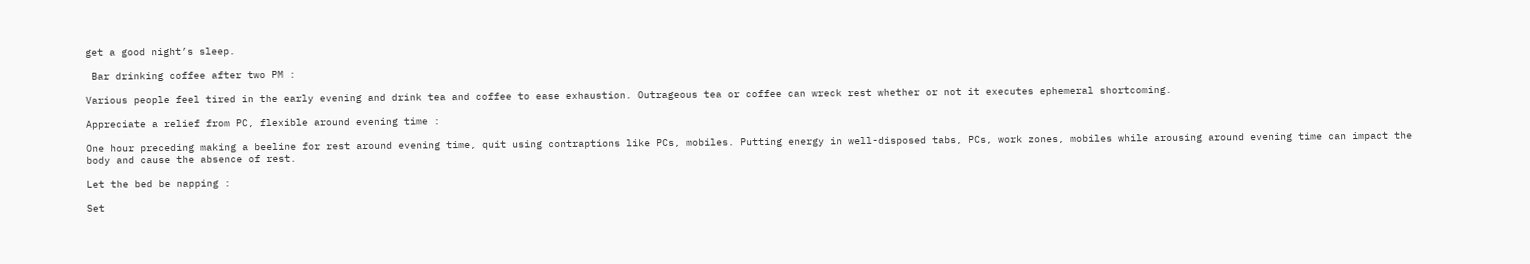get a good night’s sleep.

 Bar drinking coffee after two PM :

Various people feel tired in the early evening and drink tea and coffee to ease exhaustion. Outrageous tea or coffee can wreck rest whether or not it executes ephemeral shortcoming.

Appreciate a relief from PC, flexible around evening time :

One hour preceding making a beeline for rest around evening time, quit using contraptions like PCs, mobiles. Putting energy in well-disposed tabs, PCs, work zones, mobiles while arousing around evening time can impact the body and cause the absence of rest.

Let the bed be napping :

Set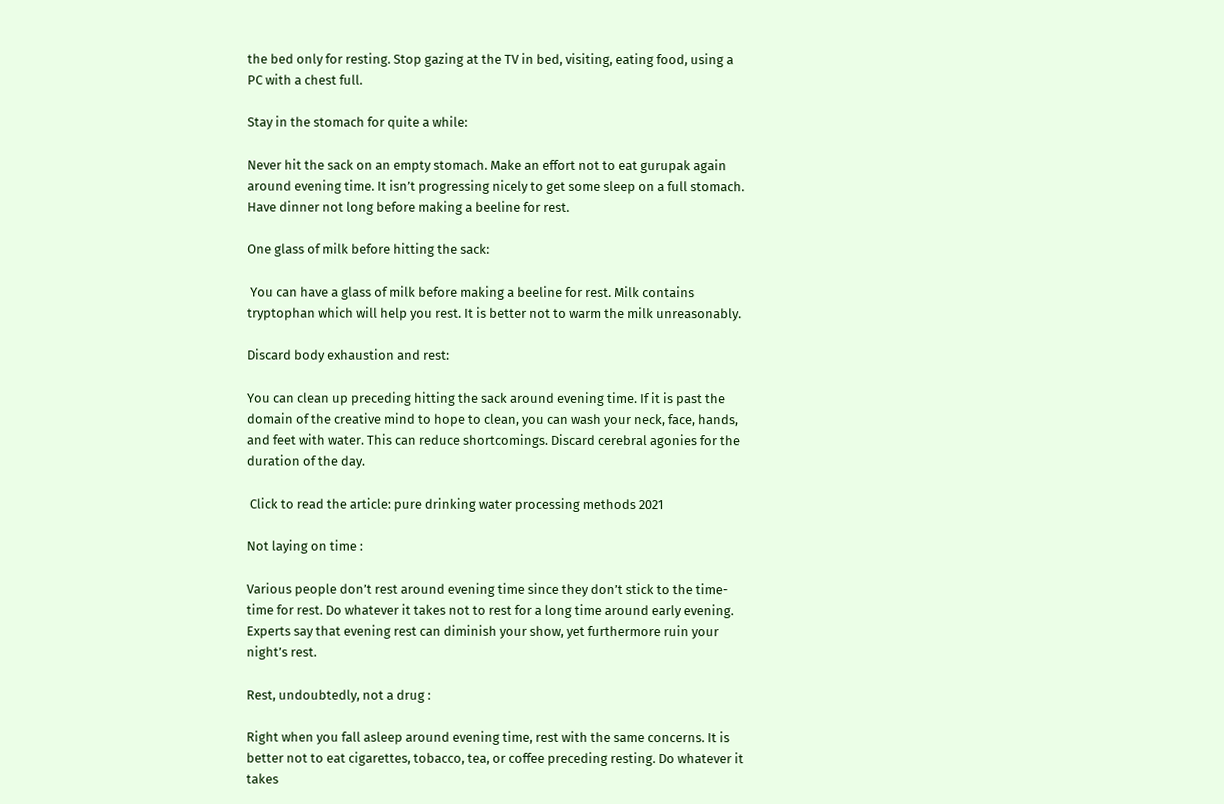the bed only for resting. Stop gazing at the TV in bed, visiting, eating food, using a PC with a chest full.

Stay in the stomach for quite a while:

Never hit the sack on an empty stomach. Make an effort not to eat gurupak again around evening time. It isn’t progressing nicely to get some sleep on a full stomach. Have dinner not long before making a beeline for rest.

One glass of milk before hitting the sack:

 You can have a glass of milk before making a beeline for rest. Milk contains tryptophan which will help you rest. It is better not to warm the milk unreasonably.

Discard body exhaustion and rest:

You can clean up preceding hitting the sack around evening time. If it is past the domain of the creative mind to hope to clean, you can wash your neck, face, hands, and feet with water. This can reduce shortcomings. Discard cerebral agonies for the duration of the day.

 Click to read the article: pure drinking water processing methods 2021

Not laying on time :

Various people don’t rest around evening time since they don’t stick to the time-time for rest. Do whatever it takes not to rest for a long time around early evening. Experts say that evening rest can diminish your show, yet furthermore ruin your night’s rest.

Rest, undoubtedly, not a drug :

Right when you fall asleep around evening time, rest with the same concerns. It is better not to eat cigarettes, tobacco, tea, or coffee preceding resting. Do whatever it takes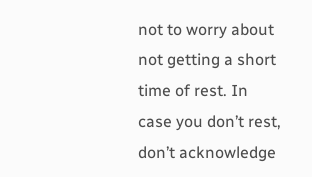not to worry about not getting a short time of rest. In case you don’t rest, don’t acknowledge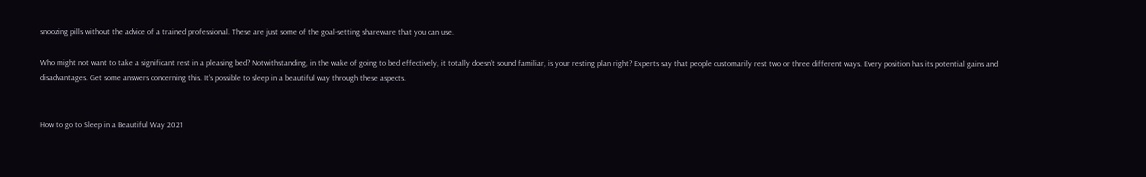snoozing pills without the advice of a trained professional. These are just some of the goal-setting shareware that you can use.

Who might not want to take a significant rest in a pleasing bed? Notwithstanding, in the wake of going to bed effectively, it totally doesn’t sound familiar, is your resting plan right? Experts say that people customarily rest two or three different ways. Every position has its potential gains and disadvantages. Get some answers concerning this. It’s possible to sleep in a beautiful way through these aspects.


How to go to Sleep in a Beautiful Way 2021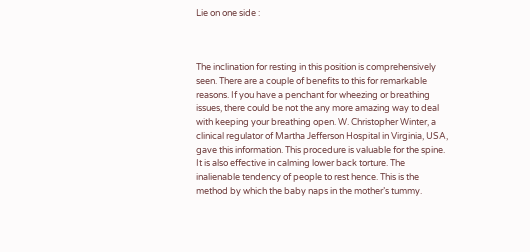Lie on one side :



The inclination for resting in this position is comprehensively seen. There are a couple of benefits to this for remarkable reasons. If you have a penchant for wheezing or breathing issues, there could be not the any more amazing way to deal with keeping your breathing open. W. Christopher Winter, a clinical regulator of Martha Jefferson Hospital in Virginia, USA, gave this information. This procedure is valuable for the spine. It is also effective in calming lower back torture. The inalienable tendency of people to rest hence. This is the method by which the baby naps in the mother’s tummy.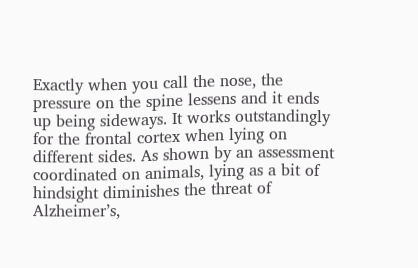Exactly when you call the nose, the pressure on the spine lessens and it ends up being sideways. It works outstandingly for the frontal cortex when lying on different sides. As shown by an assessment coordinated on animals, lying as a bit of hindsight diminishes the threat of Alzheimer’s,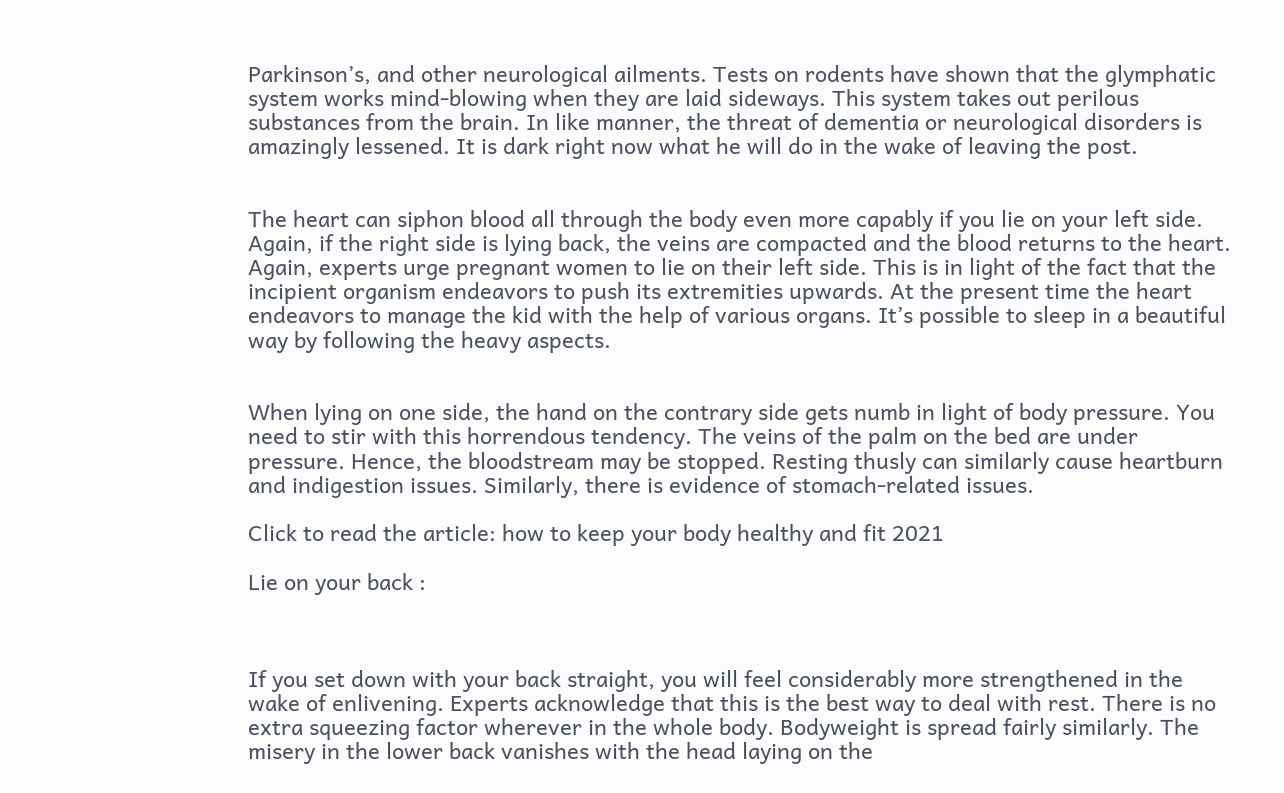Parkinson’s, and other neurological ailments. Tests on rodents have shown that the glymphatic system works mind-blowing when they are laid sideways. This system takes out perilous substances from the brain. In like manner, the threat of dementia or neurological disorders is amazingly lessened. It is dark right now what he will do in the wake of leaving the post.


The heart can siphon blood all through the body even more capably if you lie on your left side. Again, if the right side is lying back, the veins are compacted and the blood returns to the heart. Again, experts urge pregnant women to lie on their left side. This is in light of the fact that the incipient organism endeavors to push its extremities upwards. At the present time the heart endeavors to manage the kid with the help of various organs. It’s possible to sleep in a beautiful way by following the heavy aspects.


When lying on one side, the hand on the contrary side gets numb in light of body pressure. You need to stir with this horrendous tendency. The veins of the palm on the bed are under pressure. Hence, the bloodstream may be stopped. Resting thusly can similarly cause heartburn and indigestion issues. Similarly, there is evidence of stomach-related issues.

Click to read the article: how to keep your body healthy and fit 2021

Lie on your back :



If you set down with your back straight, you will feel considerably more strengthened in the wake of enlivening. Experts acknowledge that this is the best way to deal with rest. There is no extra squeezing factor wherever in the whole body. Bodyweight is spread fairly similarly. The misery in the lower back vanishes with the head laying on the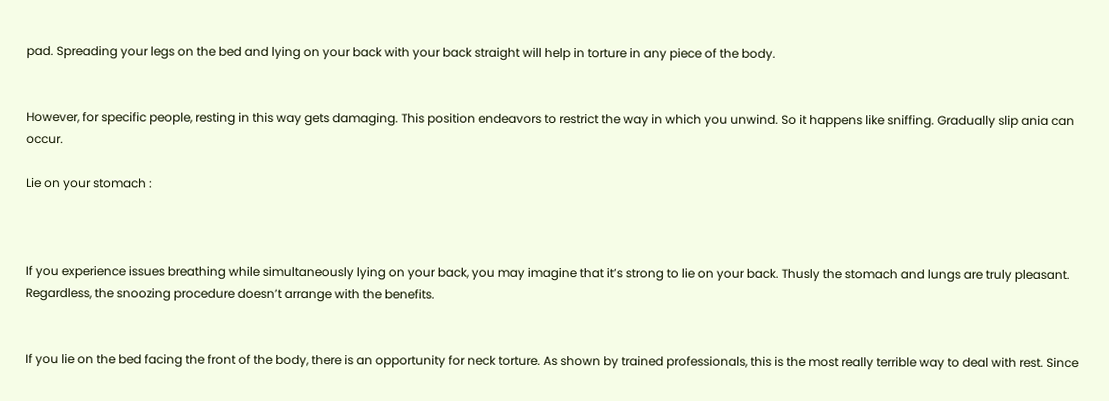pad. Spreading your legs on the bed and lying on your back with your back straight will help in torture in any piece of the body.


However, for specific people, resting in this way gets damaging. This position endeavors to restrict the way in which you unwind. So it happens like sniffing. Gradually slip ania can occur.

Lie on your stomach :



If you experience issues breathing while simultaneously lying on your back, you may imagine that it’s strong to lie on your back. Thusly the stomach and lungs are truly pleasant. Regardless, the snoozing procedure doesn’t arrange with the benefits.


If you lie on the bed facing the front of the body, there is an opportunity for neck torture. As shown by trained professionals, this is the most really terrible way to deal with rest. Since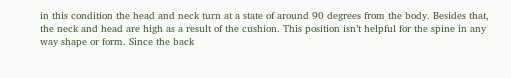in this condition the head and neck turn at a state of around 90 degrees from the body. Besides that, the neck and head are high as a result of the cushion. This position isn’t helpful for the spine in any way shape or form. Since the back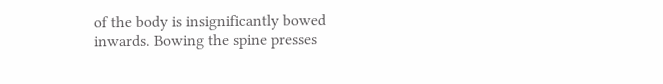of the body is insignificantly bowed inwards. Bowing the spine presses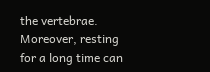the vertebrae. Moreover, resting for a long time can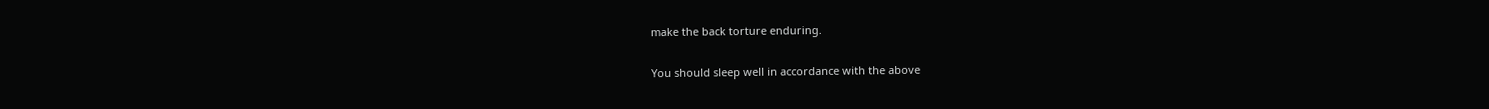make the back torture enduring.

You should sleep well in accordance with the above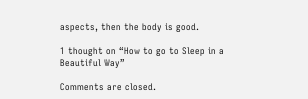aspects, then the body is good.

1 thought on “How to go to Sleep in a Beautiful Way”

Comments are closed.